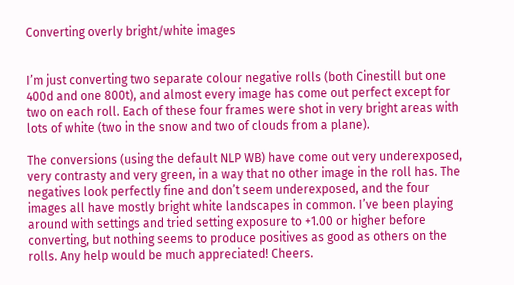Converting overly bright/white images


I’m just converting two separate colour negative rolls (both Cinestill but one 400d and one 800t), and almost every image has come out perfect except for two on each roll. Each of these four frames were shot in very bright areas with lots of white (two in the snow and two of clouds from a plane).

The conversions (using the default NLP WB) have come out very underexposed, very contrasty and very green, in a way that no other image in the roll has. The negatives look perfectly fine and don’t seem underexposed, and the four images all have mostly bright white landscapes in common. I’ve been playing around with settings and tried setting exposure to +1.00 or higher before converting, but nothing seems to produce positives as good as others on the rolls. Any help would be much appreciated! Cheers.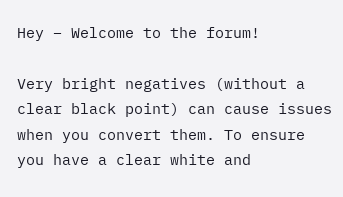Hey – Welcome to the forum!

Very bright negatives (without a clear black point) can cause issues when you convert them. To ensure you have a clear white and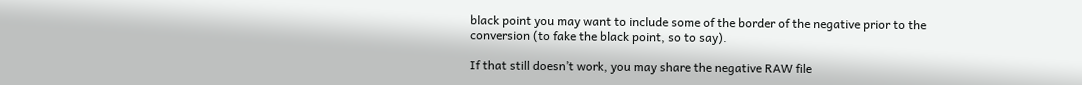black point you may want to include some of the border of the negative prior to the conversion (to fake the black point, so to say).

If that still doesn’t work, you may share the negative RAW file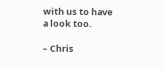with us to have a look too.

– Chris